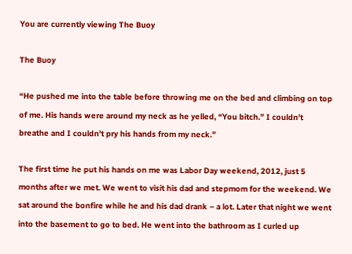You are currently viewing The Buoy

The Buoy

“He pushed me into the table before throwing me on the bed and climbing on top of me. His hands were around my neck as he yelled, “You bitch.” I couldn’t breathe and I couldn’t pry his hands from my neck.”

The first time he put his hands on me was Labor Day weekend, 2012, just 5 months after we met. We went to visit his dad and stepmom for the weekend. We sat around the bonfire while he and his dad drank – a lot. Later that night we went into the basement to go to bed. He went into the bathroom as I curled up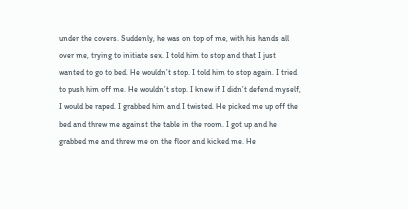under the covers. Suddenly, he was on top of me, with his hands all over me, trying to initiate sex. I told him to stop and that I just wanted to go to bed. He wouldn’t stop. I told him to stop again. I tried to push him off me. He wouldn’t stop. I knew if I didn’t defend myself, I would be raped. I grabbed him and I twisted. He picked me up off the bed and threw me against the table in the room. I got up and he grabbed me and threw me on the floor and kicked me. He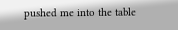pushed me into the table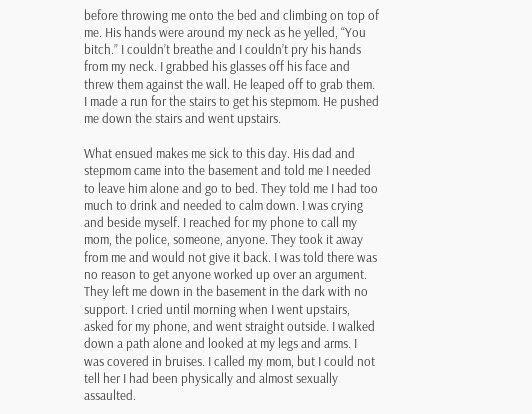before throwing me onto the bed and climbing on top of me. His hands were around my neck as he yelled, “You bitch.” I couldn’t breathe and I couldn’t pry his hands from my neck. I grabbed his glasses off his face and threw them against the wall. He leaped off to grab them. I made a run for the stairs to get his stepmom. He pushed me down the stairs and went upstairs.

What ensued makes me sick to this day. His dad and stepmom came into the basement and told me I needed to leave him alone and go to bed. They told me I had too much to drink and needed to calm down. I was crying and beside myself. I reached for my phone to call my mom, the police, someone, anyone. They took it away from me and would not give it back. I was told there was no reason to get anyone worked up over an argument. They left me down in the basement in the dark with no support. I cried until morning when I went upstairs, asked for my phone, and went straight outside. I walked down a path alone and looked at my legs and arms. I was covered in bruises. I called my mom, but I could not tell her I had been physically and almost sexually assaulted.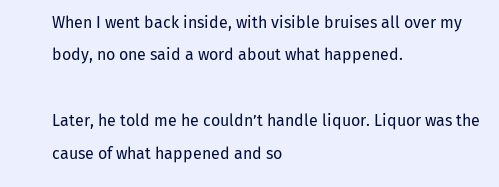When I went back inside, with visible bruises all over my body, no one said a word about what happened.

Later, he told me he couldn’t handle liquor. Liquor was the cause of what happened and so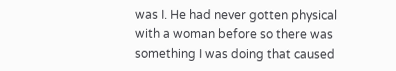was I. He had never gotten physical with a woman before so there was something I was doing that caused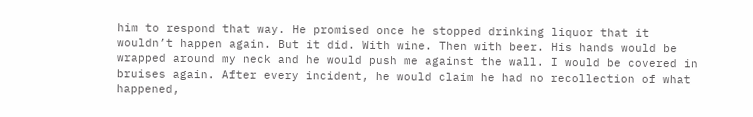him to respond that way. He promised once he stopped drinking liquor that it wouldn’t happen again. But it did. With wine. Then with beer. His hands would be wrapped around my neck and he would push me against the wall. I would be covered in bruises again. After every incident, he would claim he had no recollection of what happened,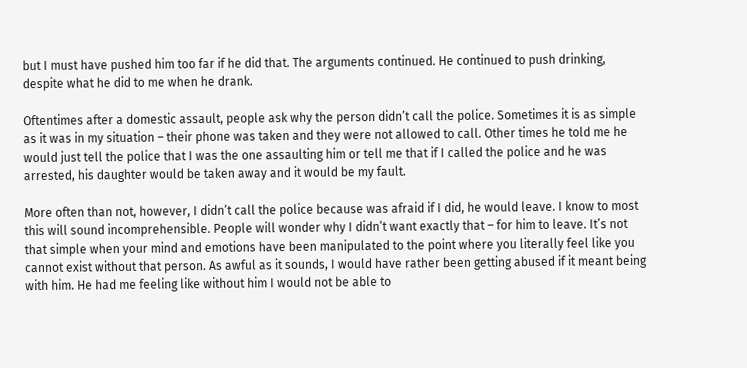but I must have pushed him too far if he did that. The arguments continued. He continued to push drinking, despite what he did to me when he drank.

Oftentimes after a domestic assault, people ask why the person didn’t call the police. Sometimes it is as simple as it was in my situation – their phone was taken and they were not allowed to call. Other times he told me he would just tell the police that I was the one assaulting him or tell me that if I called the police and he was arrested, his daughter would be taken away and it would be my fault.

More often than not, however, I didn’t call the police because was afraid if I did, he would leave. I know to most this will sound incomprehensible. People will wonder why I didn’t want exactly that – for him to leave. It’s not that simple when your mind and emotions have been manipulated to the point where you literally feel like you cannot exist without that person. As awful as it sounds, I would have rather been getting abused if it meant being with him. He had me feeling like without him I would not be able to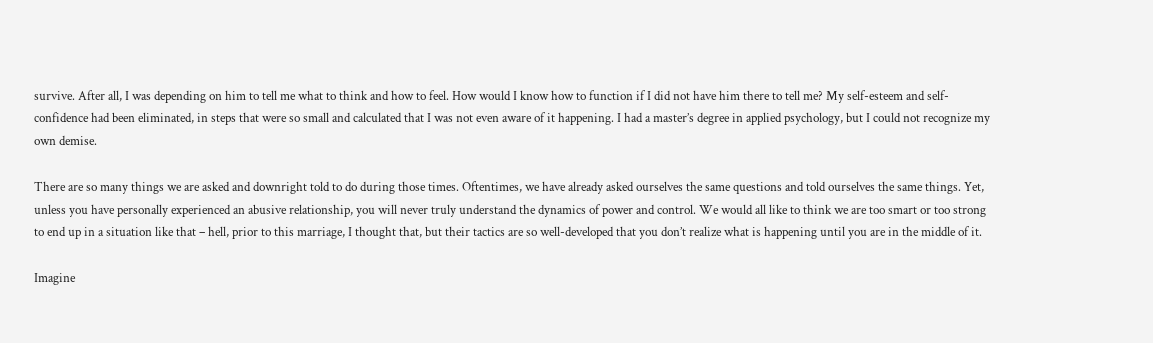survive. After all, I was depending on him to tell me what to think and how to feel. How would I know how to function if I did not have him there to tell me? My self-esteem and self-confidence had been eliminated, in steps that were so small and calculated that I was not even aware of it happening. I had a master’s degree in applied psychology, but I could not recognize my own demise.

There are so many things we are asked and downright told to do during those times. Oftentimes, we have already asked ourselves the same questions and told ourselves the same things. Yet, unless you have personally experienced an abusive relationship, you will never truly understand the dynamics of power and control. We would all like to think we are too smart or too strong to end up in a situation like that – hell, prior to this marriage, I thought that, but their tactics are so well-developed that you don’t realize what is happening until you are in the middle of it.

Imagine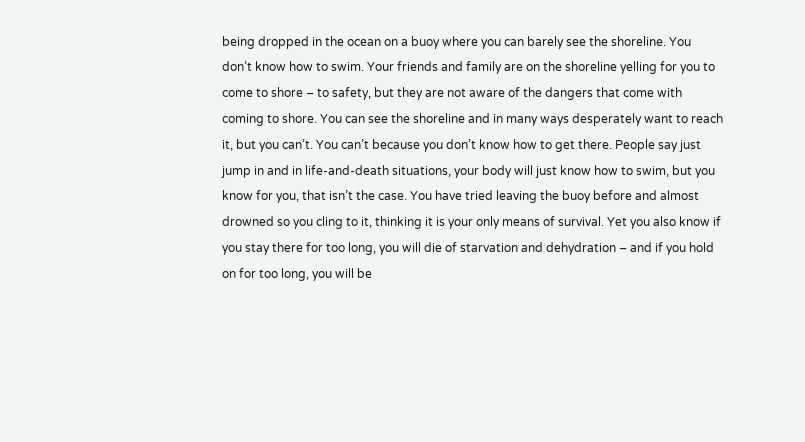being dropped in the ocean on a buoy where you can barely see the shoreline. You don’t know how to swim. Your friends and family are on the shoreline yelling for you to come to shore – to safety, but they are not aware of the dangers that come with coming to shore. You can see the shoreline and in many ways desperately want to reach it, but you can’t. You can’t because you don’t know how to get there. People say just jump in and in life-and-death situations, your body will just know how to swim, but you know for you, that isn’t the case. You have tried leaving the buoy before and almost drowned so you cling to it, thinking it is your only means of survival. Yet you also know if you stay there for too long, you will die of starvation and dehydration – and if you hold on for too long, you will be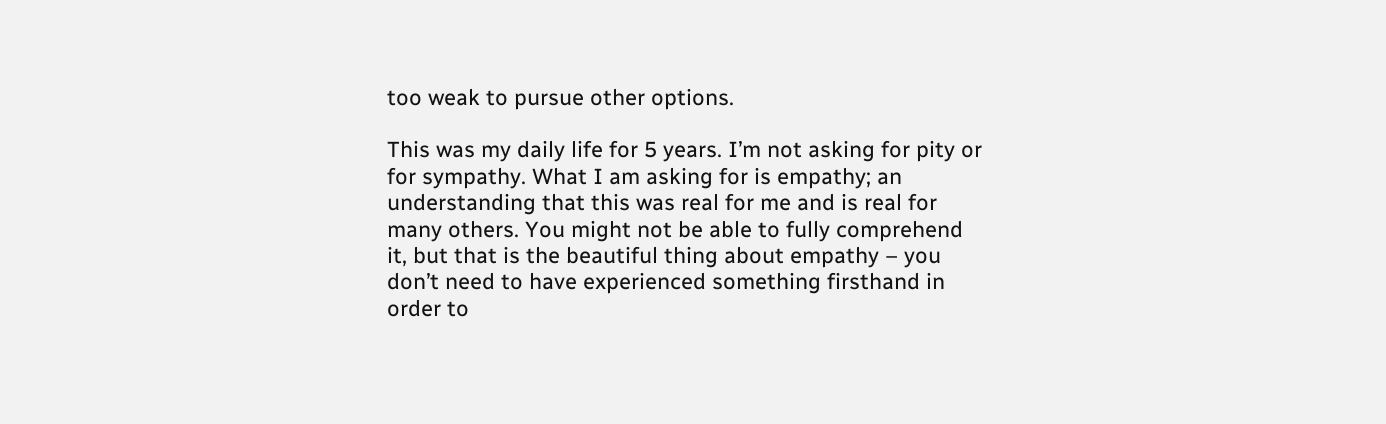too weak to pursue other options.

This was my daily life for 5 years. I’m not asking for pity or for sympathy. What I am asking for is empathy; an understanding that this was real for me and is real for many others. You might not be able to fully comprehend it, but that is the beautiful thing about empathy – you don’t need to have experienced something firsthand in order to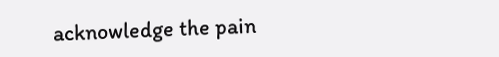acknowledge the pain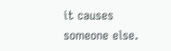it causes someone else.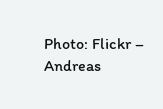Photo: Flickr – Andreas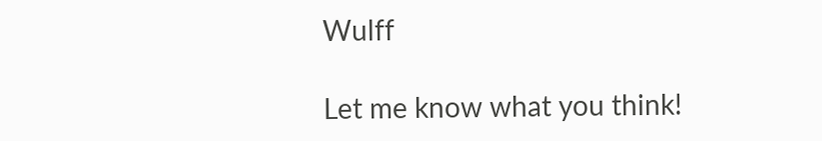Wulff

Let me know what you think!